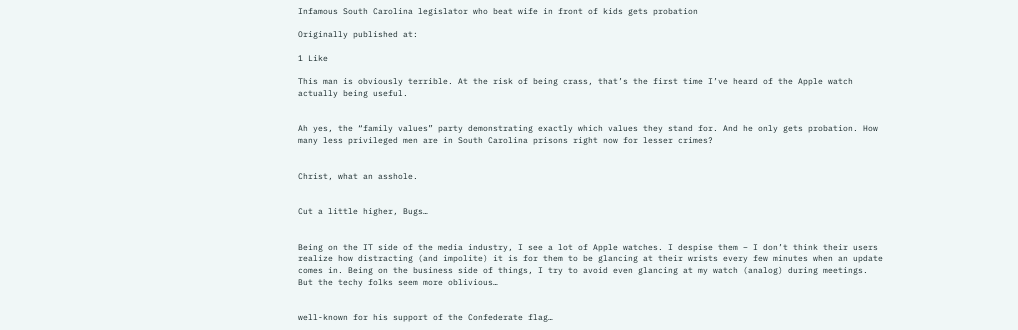Infamous South Carolina legislator who beat wife in front of kids gets probation

Originally published at:

1 Like

This man is obviously terrible. At the risk of being crass, that’s the first time I’ve heard of the Apple watch actually being useful.


Ah yes, the “family values” party demonstrating exactly which values they stand for. And he only gets probation. How many less privileged men are in South Carolina prisons right now for lesser crimes?


Christ, what an asshole.


Cut a little higher, Bugs…


Being on the IT side of the media industry, I see a lot of Apple watches. I despise them – I don’t think their users realize how distracting (and impolite) it is for them to be glancing at their wrists every few minutes when an update comes in. Being on the business side of things, I try to avoid even glancing at my watch (analog) during meetings. But the techy folks seem more oblivious…


well-known for his support of the Confederate flag…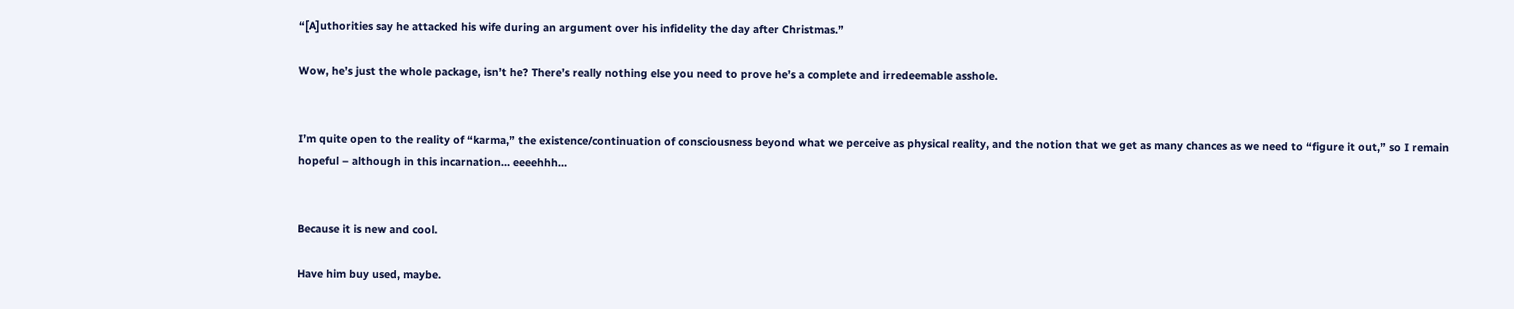“[A]uthorities say he attacked his wife during an argument over his infidelity the day after Christmas.”

Wow, he’s just the whole package, isn’t he? There’s really nothing else you need to prove he’s a complete and irredeemable asshole.


I’m quite open to the reality of “karma,” the existence/continuation of consciousness beyond what we perceive as physical reality, and the notion that we get as many chances as we need to “figure it out,” so I remain hopeful – although in this incarnation… eeeehhh…


Because it is new and cool.

Have him buy used, maybe.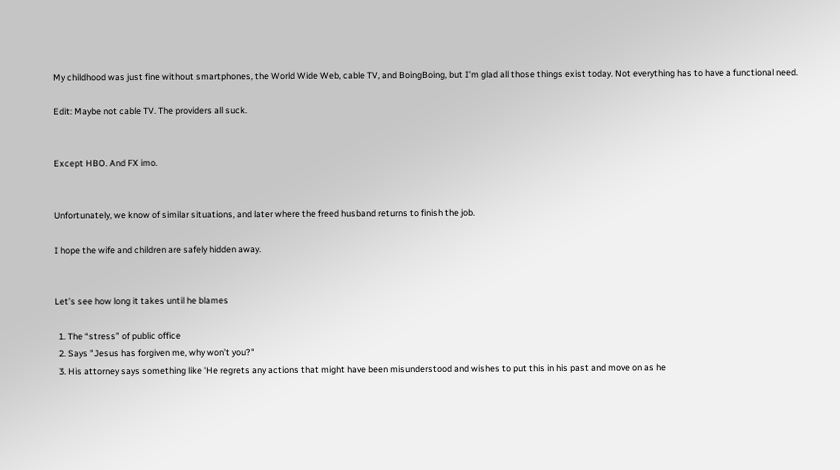My childhood was just fine without smartphones, the World Wide Web, cable TV, and BoingBoing, but I’m glad all those things exist today. Not everything has to have a functional need.

Edit: Maybe not cable TV. The providers all suck.


Except HBO. And FX imo.


Unfortunately, we know of similar situations, and later where the freed husband returns to finish the job.

I hope the wife and children are safely hidden away.


Let’s see how long it takes until he blames

  1. The “stress” of public office
  2. Says "Jesus has forgiven me, why won’t you?"
  3. His attorney says something like 'He regrets any actions that might have been misunderstood and wishes to put this in his past and move on as he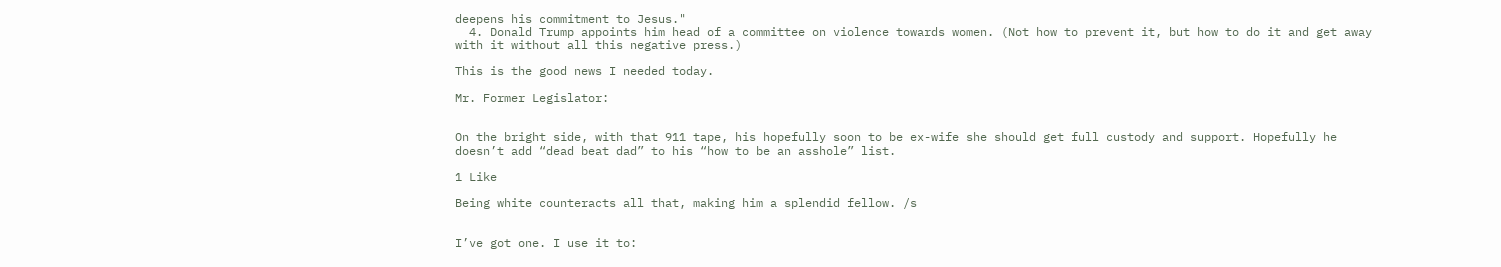deepens his commitment to Jesus."
  4. Donald Trump appoints him head of a committee on violence towards women. (Not how to prevent it, but how to do it and get away with it without all this negative press.)

This is the good news I needed today.

Mr. Former Legislator:


On the bright side, with that 911 tape, his hopefully soon to be ex-wife she should get full custody and support. Hopefully he doesn’t add “dead beat dad” to his “how to be an asshole” list.

1 Like

Being white counteracts all that, making him a splendid fellow. /s


I’ve got one. I use it to: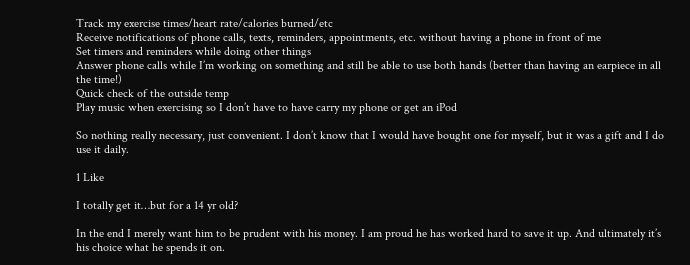Track my exercise times/heart rate/calories burned/etc
Receive notifications of phone calls, texts, reminders, appointments, etc. without having a phone in front of me
Set timers and reminders while doing other things
Answer phone calls while I’m working on something and still be able to use both hands (better than having an earpiece in all the time!)
Quick check of the outside temp
Play music when exercising so I don’t have to have carry my phone or get an iPod

So nothing really necessary, just convenient. I don’t know that I would have bought one for myself, but it was a gift and I do use it daily.

1 Like

I totally get it…but for a 14 yr old?

In the end I merely want him to be prudent with his money. I am proud he has worked hard to save it up. And ultimately it’s his choice what he spends it on.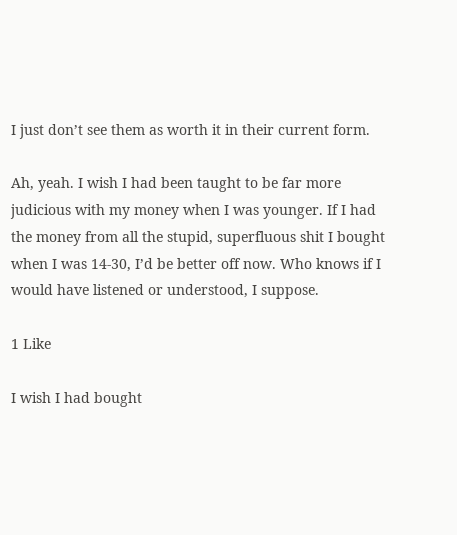I just don’t see them as worth it in their current form.

Ah, yeah. I wish I had been taught to be far more judicious with my money when I was younger. If I had the money from all the stupid, superfluous shit I bought when I was 14-30, I’d be better off now. Who knows if I would have listened or understood, I suppose.

1 Like

I wish I had bought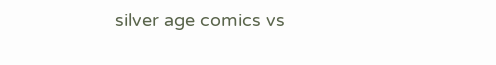silver age comics vs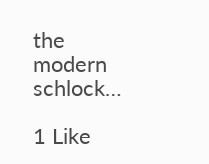the modern schlock…

1 Like